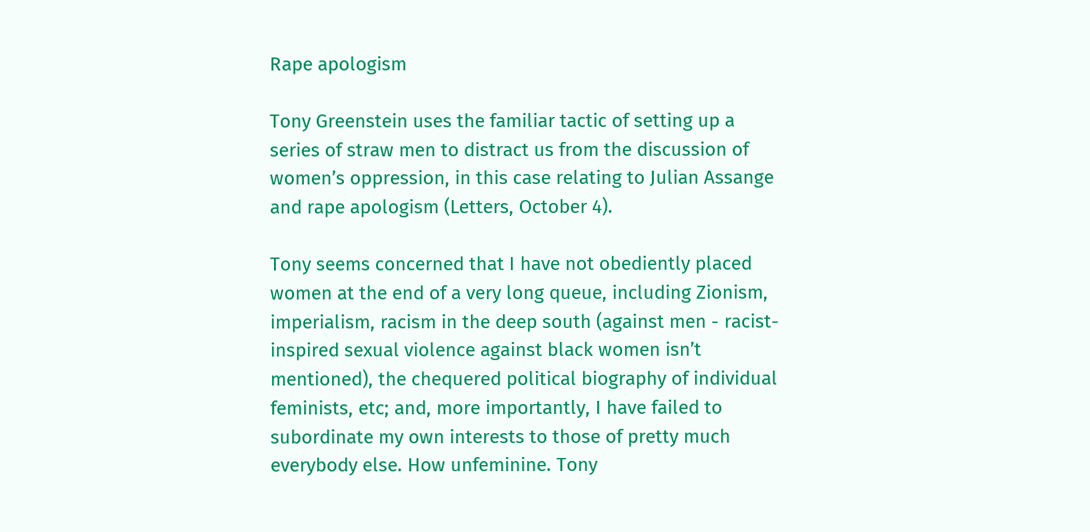Rape apologism

Tony Greenstein uses the familiar tactic of setting up a series of straw men to distract us from the discussion of women’s oppression, in this case relating to Julian Assange and rape apologism (Letters, October 4).

Tony seems concerned that I have not obediently placed women at the end of a very long queue, including Zionism, imperialism, racism in the deep south (against men - racist-inspired sexual violence against black women isn’t mentioned), the chequered political biography of individual feminists, etc; and, more importantly, I have failed to subordinate my own interests to those of pretty much everybody else. How unfeminine. Tony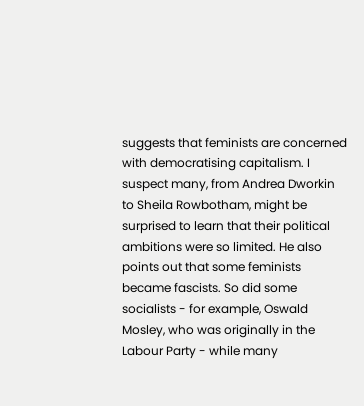suggests that feminists are concerned with democratising capitalism. I suspect many, from Andrea Dworkin to Sheila Rowbotham, might be surprised to learn that their political ambitions were so limited. He also points out that some feminists became fascists. So did some socialists - for example, Oswald Mosley, who was originally in the Labour Party - while many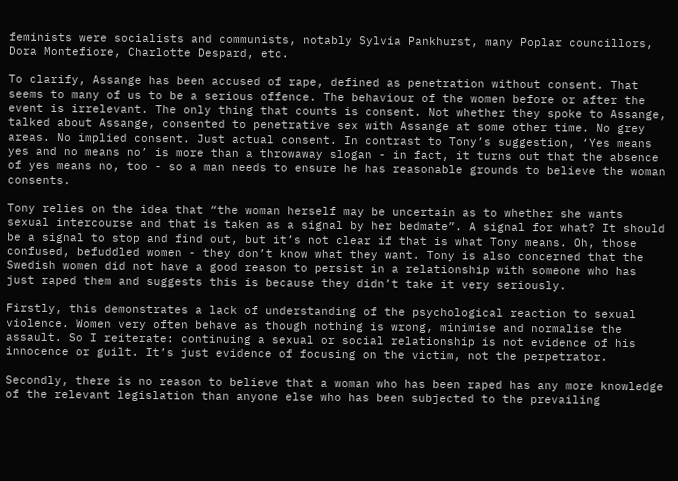feminists were socialists and communists, notably Sylvia Pankhurst, many Poplar councillors, Dora Montefiore, Charlotte Despard, etc.

To clarify, Assange has been accused of rape, defined as penetration without consent. That seems to many of us to be a serious offence. The behaviour of the women before or after the event is irrelevant. The only thing that counts is consent. Not whether they spoke to Assange, talked about Assange, consented to penetrative sex with Assange at some other time. No grey areas. No implied consent. Just actual consent. In contrast to Tony’s suggestion, ‘Yes means yes and no means no’ is more than a throwaway slogan - in fact, it turns out that the absence of yes means no, too - so a man needs to ensure he has reasonable grounds to believe the woman consents.

Tony relies on the idea that “the woman herself may be uncertain as to whether she wants sexual intercourse and that is taken as a signal by her bedmate”. A signal for what? It should be a signal to stop and find out, but it’s not clear if that is what Tony means. Oh, those confused, befuddled women - they don’t know what they want. Tony is also concerned that the Swedish women did not have a good reason to persist in a relationship with someone who has just raped them and suggests this is because they didn’t take it very seriously.

Firstly, this demonstrates a lack of understanding of the psychological reaction to sexual violence. Women very often behave as though nothing is wrong, minimise and normalise the assault. So I reiterate: continuing a sexual or social relationship is not evidence of his innocence or guilt. It’s just evidence of focusing on the victim, not the perpetrator.

Secondly, there is no reason to believe that a woman who has been raped has any more knowledge of the relevant legislation than anyone else who has been subjected to the prevailing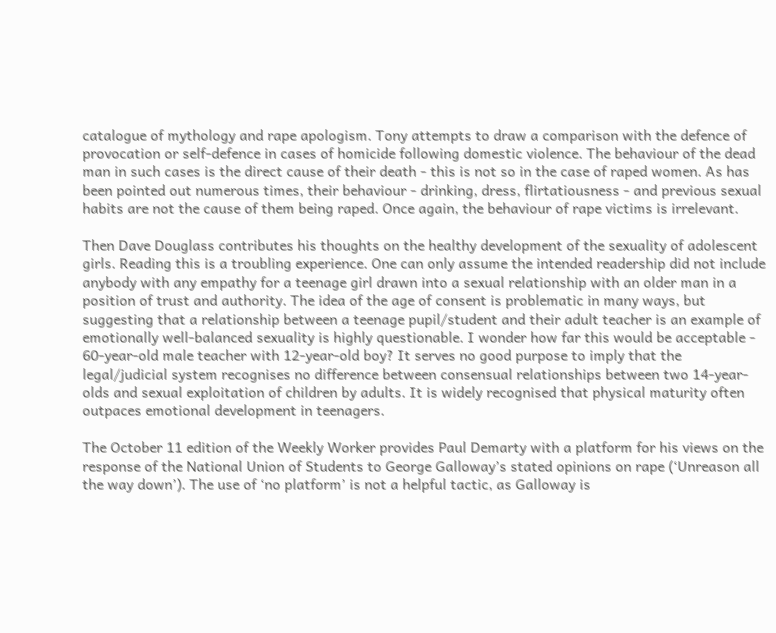catalogue of mythology and rape apologism. Tony attempts to draw a comparison with the defence of provocation or self-defence in cases of homicide following domestic violence. The behaviour of the dead man in such cases is the direct cause of their death - this is not so in the case of raped women. As has been pointed out numerous times, their behaviour - drinking, dress, flirtatiousness - and previous sexual habits are not the cause of them being raped. Once again, the behaviour of rape victims is irrelevant.

Then Dave Douglass contributes his thoughts on the healthy development of the sexuality of adolescent girls. Reading this is a troubling experience. One can only assume the intended readership did not include anybody with any empathy for a teenage girl drawn into a sexual relationship with an older man in a position of trust and authority. The idea of the age of consent is problematic in many ways, but suggesting that a relationship between a teenage pupil/student and their adult teacher is an example of emotionally well-balanced sexuality is highly questionable. I wonder how far this would be acceptable - 60-year-old male teacher with 12-year-old boy? It serves no good purpose to imply that the legal/judicial system recognises no difference between consensual relationships between two 14-year-olds and sexual exploitation of children by adults. It is widely recognised that physical maturity often outpaces emotional development in teenagers.

The October 11 edition of the Weekly Worker provides Paul Demarty with a platform for his views on the response of the National Union of Students to George Galloway’s stated opinions on rape (‘Unreason all the way down’). The use of ‘no platform’ is not a helpful tactic, as Galloway is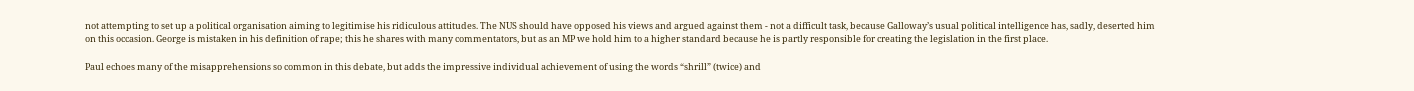not attempting to set up a political organisation aiming to legitimise his ridiculous attitudes. The NUS should have opposed his views and argued against them - not a difficult task, because Galloway’s usual political intelligence has, sadly, deserted him on this occasion. George is mistaken in his definition of rape; this he shares with many commentators, but as an MP we hold him to a higher standard because he is partly responsible for creating the legislation in the first place.

Paul echoes many of the misapprehensions so common in this debate, but adds the impressive individual achievement of using the words “shrill” (twice) and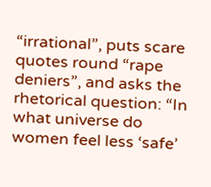“irrational”, puts scare quotes round “rape deniers”, and asks the rhetorical question: “In what universe do women feel less ‘safe’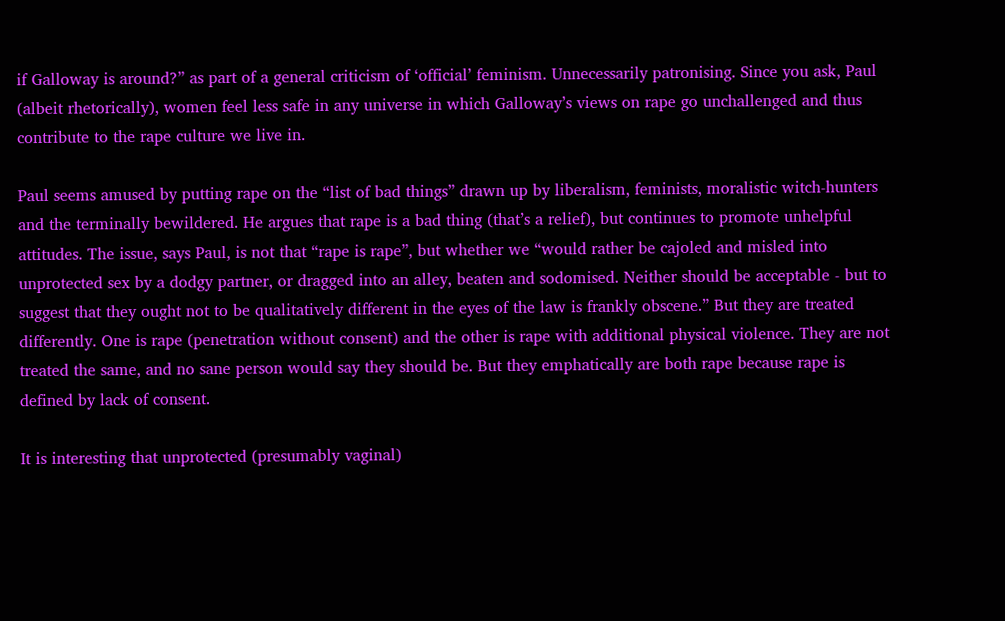if Galloway is around?” as part of a general criticism of ‘official’ feminism. Unnecessarily patronising. Since you ask, Paul (albeit rhetorically), women feel less safe in any universe in which Galloway’s views on rape go unchallenged and thus contribute to the rape culture we live in.

Paul seems amused by putting rape on the “list of bad things” drawn up by liberalism, feminists, moralistic witch-hunters and the terminally bewildered. He argues that rape is a bad thing (that’s a relief), but continues to promote unhelpful attitudes. The issue, says Paul, is not that “rape is rape”, but whether we “would rather be cajoled and misled into unprotected sex by a dodgy partner, or dragged into an alley, beaten and sodomised. Neither should be acceptable - but to suggest that they ought not to be qualitatively different in the eyes of the law is frankly obscene.” But they are treated differently. One is rape (penetration without consent) and the other is rape with additional physical violence. They are not treated the same, and no sane person would say they should be. But they emphatically are both rape because rape is defined by lack of consent.

It is interesting that unprotected (presumably vaginal)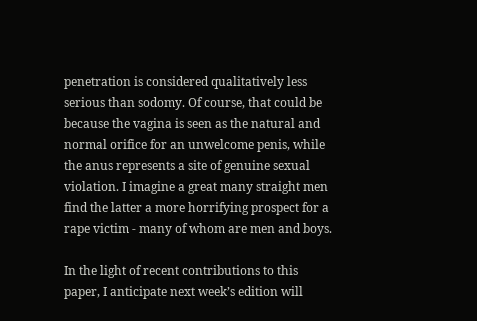penetration is considered qualitatively less serious than sodomy. Of course, that could be because the vagina is seen as the natural and normal orifice for an unwelcome penis, while the anus represents a site of genuine sexual violation. I imagine a great many straight men find the latter a more horrifying prospect for a rape victim - many of whom are men and boys.

In the light of recent contributions to this paper, I anticipate next week’s edition will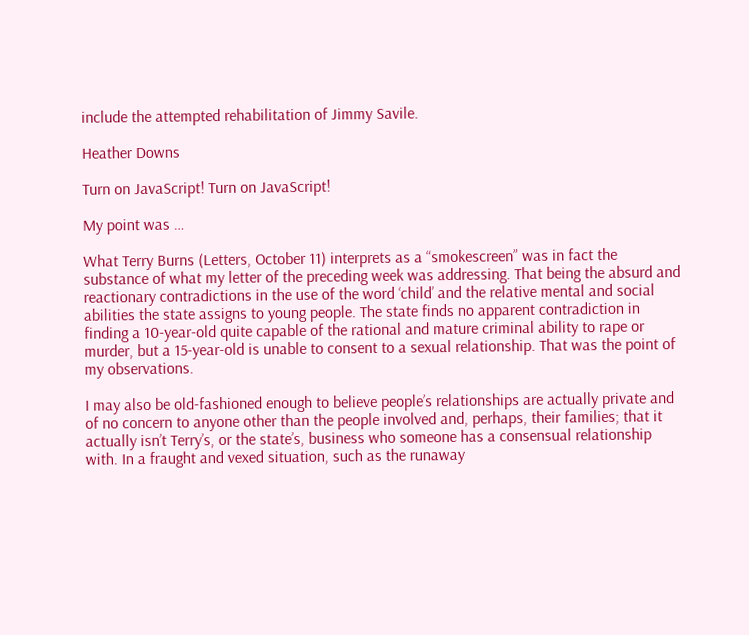include the attempted rehabilitation of Jimmy Savile.

Heather Downs

Turn on JavaScript! Turn on JavaScript!

My point was …

What Terry Burns (Letters, October 11) interprets as a “smokescreen” was in fact the substance of what my letter of the preceding week was addressing. That being the absurd and reactionary contradictions in the use of the word ‘child’ and the relative mental and social abilities the state assigns to young people. The state finds no apparent contradiction in finding a 10-year-old quite capable of the rational and mature criminal ability to rape or murder, but a 15-year-old is unable to consent to a sexual relationship. That was the point of my observations.

I may also be old-fashioned enough to believe people’s relationships are actually private and of no concern to anyone other than the people involved and, perhaps, their families; that it actually isn’t Terry’s, or the state’s, business who someone has a consensual relationship with. In a fraught and vexed situation, such as the runaway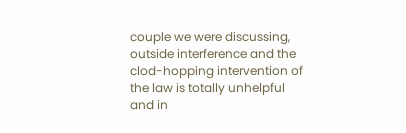couple we were discussing, outside interference and the clod-hopping intervention of the law is totally unhelpful and in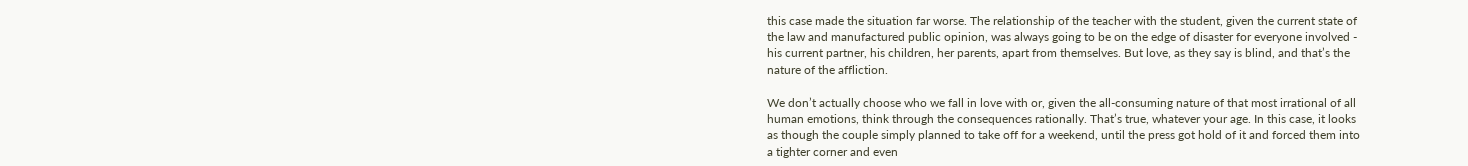this case made the situation far worse. The relationship of the teacher with the student, given the current state of the law and manufactured public opinion, was always going to be on the edge of disaster for everyone involved - his current partner, his children, her parents, apart from themselves. But love, as they say is blind, and that’s the nature of the affliction.

We don’t actually choose who we fall in love with or, given the all-consuming nature of that most irrational of all human emotions, think through the consequences rationally. That’s true, whatever your age. In this case, it looks as though the couple simply planned to take off for a weekend, until the press got hold of it and forced them into a tighter corner and even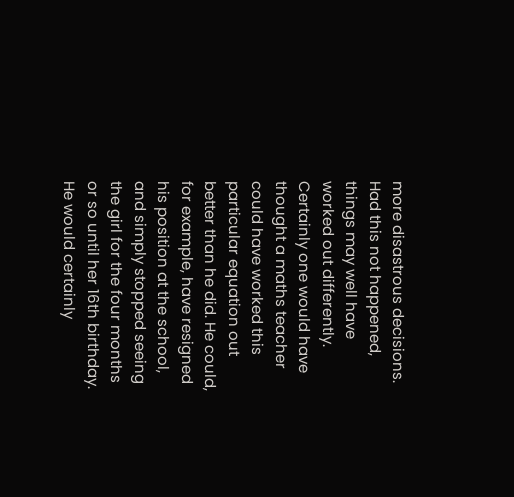more disastrous decisions. Had this not happened, things may well have worked out differently. Certainly one would have thought a maths teacher could have worked this particular equation out better than he did. He could, for example, have resigned his position at the school, and simply stopped seeing the girl for the four months or so until her 16th birthday. He would certainly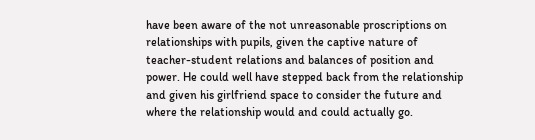have been aware of the not unreasonable proscriptions on relationships with pupils, given the captive nature of teacher-student relations and balances of position and power. He could well have stepped back from the relationship and given his girlfriend space to consider the future and where the relationship would and could actually go.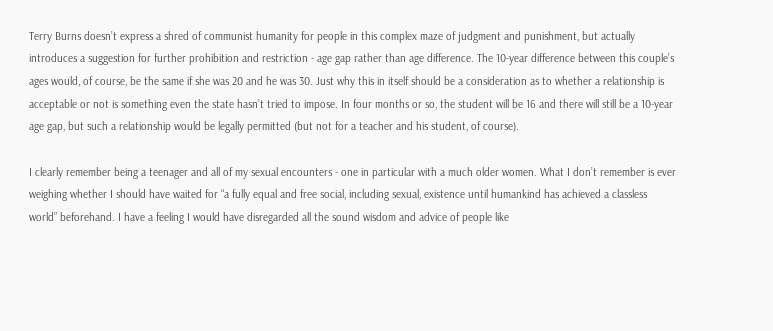Terry Burns doesn’t express a shred of communist humanity for people in this complex maze of judgment and punishment, but actually introduces a suggestion for further prohibition and restriction - age gap rather than age difference. The 10-year difference between this couple’s ages would, of course, be the same if she was 20 and he was 30. Just why this in itself should be a consideration as to whether a relationship is acceptable or not is something even the state hasn’t tried to impose. In four months or so, the student will be 16 and there will still be a 10-year age gap, but such a relationship would be legally permitted (but not for a teacher and his student, of course).

I clearly remember being a teenager and all of my sexual encounters - one in particular with a much older women. What I don’t remember is ever weighing whether I should have waited for “a fully equal and free social, including sexual, existence until humankind has achieved a classless world” beforehand. I have a feeling I would have disregarded all the sound wisdom and advice of people like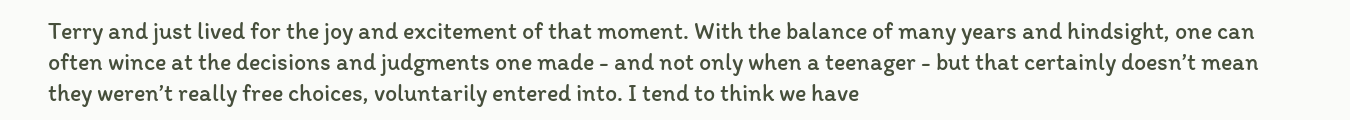Terry and just lived for the joy and excitement of that moment. With the balance of many years and hindsight, one can often wince at the decisions and judgments one made - and not only when a teenager - but that certainly doesn’t mean they weren’t really free choices, voluntarily entered into. I tend to think we have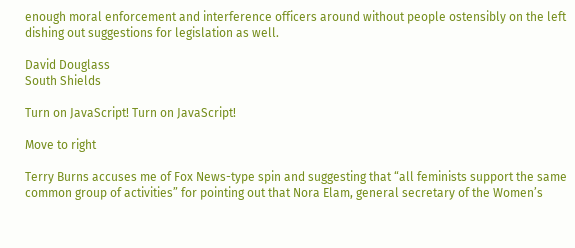enough moral enforcement and interference officers around without people ostensibly on the left dishing out suggestions for legislation as well.

David Douglass
South Shields

Turn on JavaScript! Turn on JavaScript!

Move to right

Terry Burns accuses me of Fox News-type spin and suggesting that “all feminists support the same common group of activities” for pointing out that Nora Elam, general secretary of the Women’s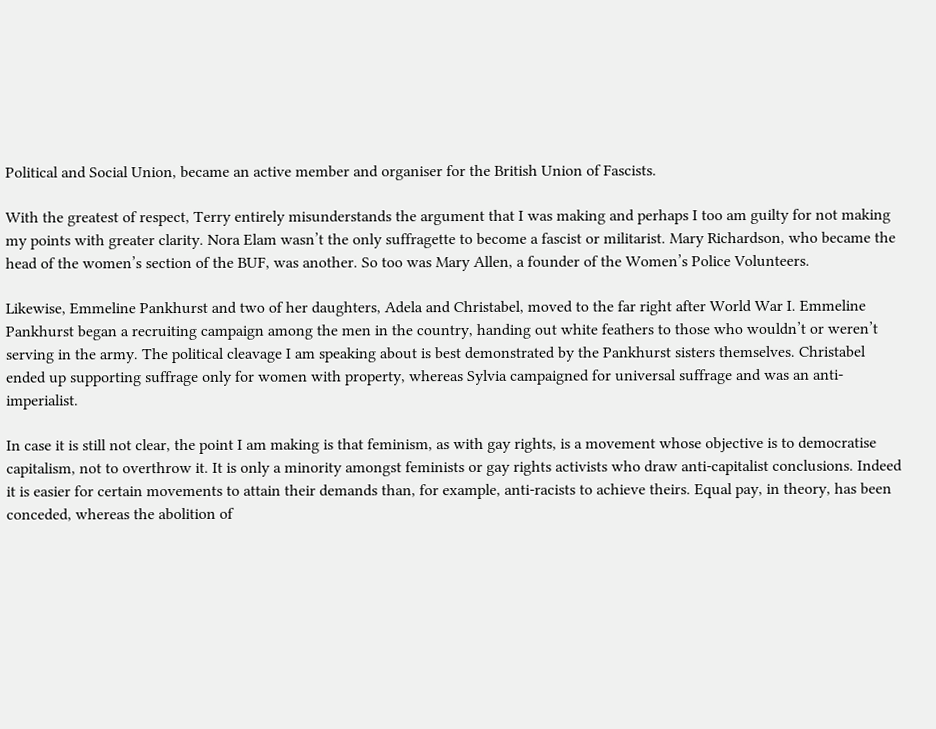Political and Social Union, became an active member and organiser for the British Union of Fascists.

With the greatest of respect, Terry entirely misunderstands the argument that I was making and perhaps I too am guilty for not making my points with greater clarity. Nora Elam wasn’t the only suffragette to become a fascist or militarist. Mary Richardson, who became the head of the women’s section of the BUF, was another. So too was Mary Allen, a founder of the Women’s Police Volunteers.

Likewise, Emmeline Pankhurst and two of her daughters, Adela and Christabel, moved to the far right after World War I. Emmeline Pankhurst began a recruiting campaign among the men in the country, handing out white feathers to those who wouldn’t or weren’t serving in the army. The political cleavage I am speaking about is best demonstrated by the Pankhurst sisters themselves. Christabel ended up supporting suffrage only for women with property, whereas Sylvia campaigned for universal suffrage and was an anti-imperialist.

In case it is still not clear, the point I am making is that feminism, as with gay rights, is a movement whose objective is to democratise capitalism, not to overthrow it. It is only a minority amongst feminists or gay rights activists who draw anti-capitalist conclusions. Indeed it is easier for certain movements to attain their demands than, for example, anti-racists to achieve theirs. Equal pay, in theory, has been conceded, whereas the abolition of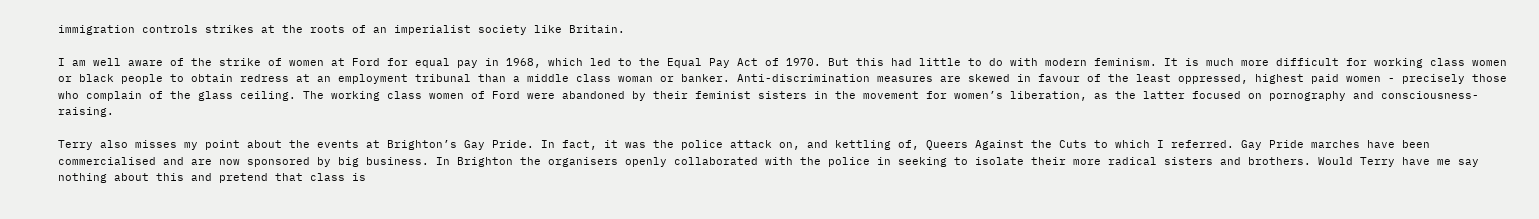immigration controls strikes at the roots of an imperialist society like Britain.

I am well aware of the strike of women at Ford for equal pay in 1968, which led to the Equal Pay Act of 1970. But this had little to do with modern feminism. It is much more difficult for working class women or black people to obtain redress at an employment tribunal than a middle class woman or banker. Anti-discrimination measures are skewed in favour of the least oppressed, highest paid women - precisely those who complain of the glass ceiling. The working class women of Ford were abandoned by their feminist sisters in the movement for women’s liberation, as the latter focused on pornography and consciousness-raising.

Terry also misses my point about the events at Brighton’s Gay Pride. In fact, it was the police attack on, and kettling of, Queers Against the Cuts to which I referred. Gay Pride marches have been commercialised and are now sponsored by big business. In Brighton the organisers openly collaborated with the police in seeking to isolate their more radical sisters and brothers. Would Terry have me say nothing about this and pretend that class is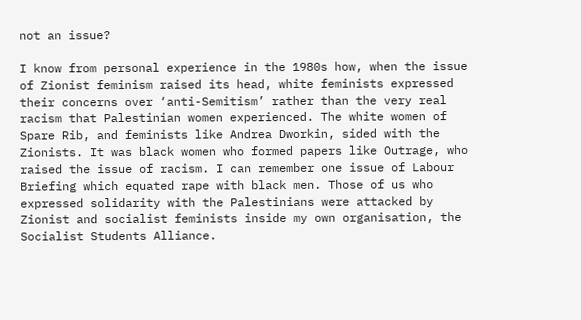not an issue?

I know from personal experience in the 1980s how, when the issue of Zionist feminism raised its head, white feminists expressed their concerns over ‘anti-Semitism’ rather than the very real racism that Palestinian women experienced. The white women of Spare Rib, and feminists like Andrea Dworkin, sided with the Zionists. It was black women who formed papers like Outrage, who raised the issue of racism. I can remember one issue of Labour Briefing which equated rape with black men. Those of us who expressed solidarity with the Palestinians were attacked by Zionist and socialist feminists inside my own organisation, the Socialist Students Alliance.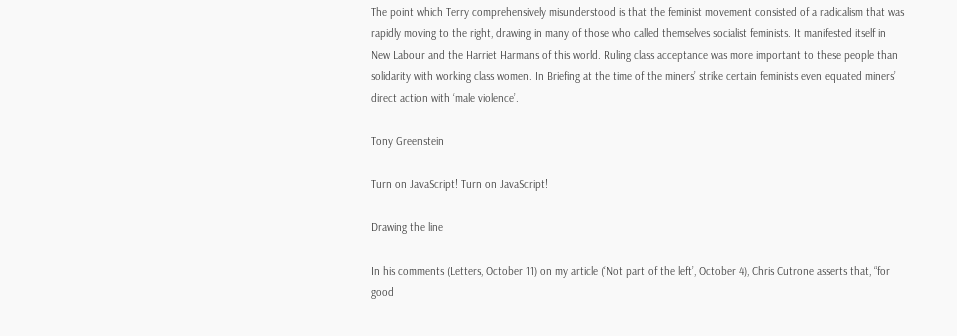The point which Terry comprehensively misunderstood is that the feminist movement consisted of a radicalism that was rapidly moving to the right, drawing in many of those who called themselves socialist feminists. It manifested itself in New Labour and the Harriet Harmans of this world. Ruling class acceptance was more important to these people than solidarity with working class women. In Briefing at the time of the miners’ strike certain feminists even equated miners’ direct action with ‘male violence’.

Tony Greenstein

Turn on JavaScript! Turn on JavaScript!

Drawing the line

In his comments (Letters, October 11) on my article (‘Not part of the left’, October 4), Chris Cutrone asserts that, “for good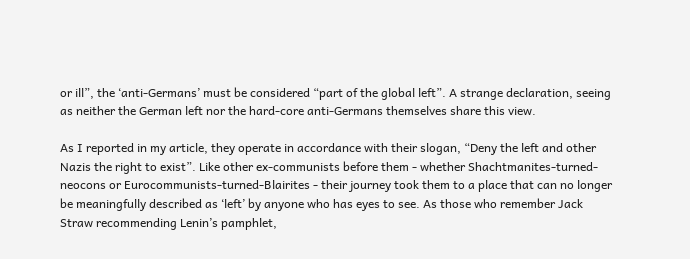or ill”, the ‘anti-Germans’ must be considered “part of the global left”. A strange declaration, seeing as neither the German left nor the hard-core anti-Germans themselves share this view.

As I reported in my article, they operate in accordance with their slogan, “Deny the left and other Nazis the right to exist”. Like other ex-communists before them - whether Shachtmanites-turned-neocons or Eurocommunists-turned-Blairites - their journey took them to a place that can no longer be meaningfully described as ‘left’ by anyone who has eyes to see. As those who remember Jack Straw recommending Lenin’s pamphlet,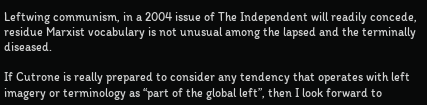Leftwing communism, in a 2004 issue of The Independent will readily concede, residue Marxist vocabulary is not unusual among the lapsed and the terminally diseased.

If Cutrone is really prepared to consider any tendency that operates with left imagery or terminology as “part of the global left”, then I look forward to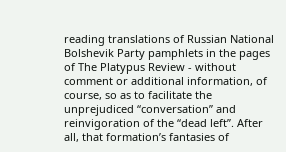reading translations of Russian National Bolshevik Party pamphlets in the pages of The Platypus Review - without comment or additional information, of course, so as to facilitate the unprejudiced “conversation” and reinvigoration of the “dead left”. After all, that formation’s fantasies of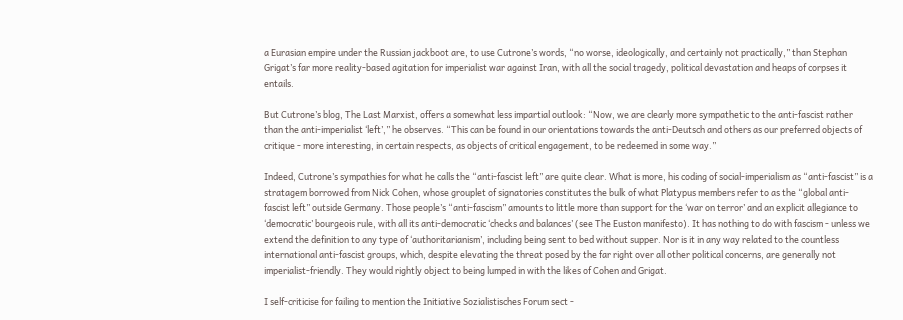a Eurasian empire under the Russian jackboot are, to use Cutrone’s words, “no worse, ideologically, and certainly not practically,” than Stephan Grigat’s far more reality-based agitation for imperialist war against Iran, with all the social tragedy, political devastation and heaps of corpses it entails.

But Cutrone’s blog, The Last Marxist, offers a somewhat less impartial outlook: “Now, we are clearly more sympathetic to the anti-fascist rather than the anti-imperialist ‘left’,” he observes. “This can be found in our orientations towards the anti-Deutsch and others as our preferred objects of critique - more interesting, in certain respects, as objects of critical engagement, to be redeemed in some way.”

Indeed, Cutrone’s sympathies for what he calls the “anti-fascist left” are quite clear. What is more, his coding of social-imperialism as “anti-fascist” is a stratagem borrowed from Nick Cohen, whose grouplet of signatories constitutes the bulk of what Platypus members refer to as the “global anti-fascist left” outside Germany. Those people’s “anti-fascism” amounts to little more than support for the ‘war on terror’ and an explicit allegiance to ‘democratic’ bourgeois rule, with all its anti-democratic ‘checks and balances’ (see The Euston manifesto). It has nothing to do with fascism - unless we extend the definition to any type of ‘authoritarianism’, including being sent to bed without supper. Nor is it in any way related to the countless international anti-fascist groups, which, despite elevating the threat posed by the far right over all other political concerns, are generally not imperialist-friendly. They would rightly object to being lumped in with the likes of Cohen and Grigat.

I self-criticise for failing to mention the Initiative Sozialistisches Forum sect -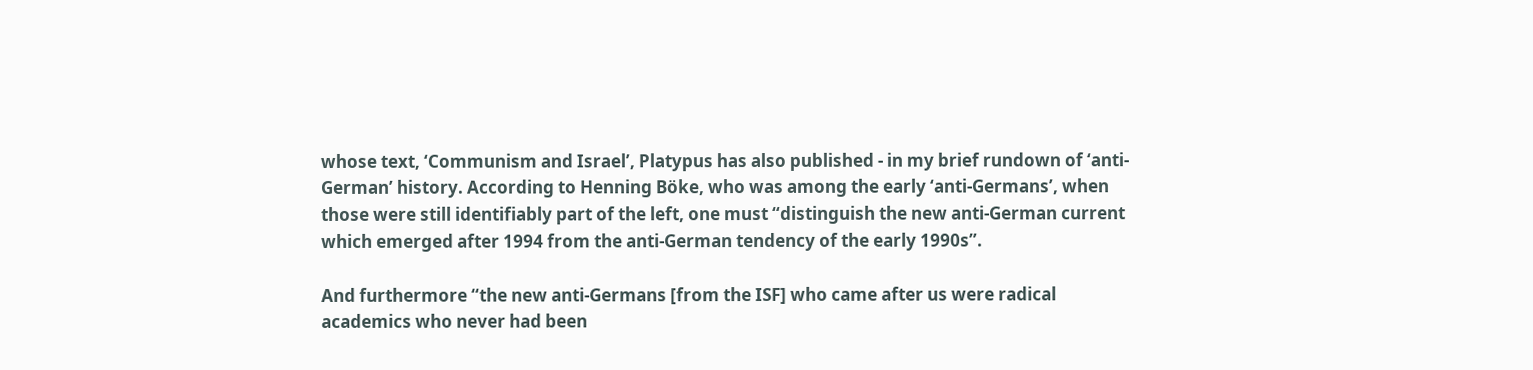whose text, ‘Communism and Israel’, Platypus has also published - in my brief rundown of ‘anti-German’ history. According to Henning Böke, who was among the early ‘anti-Germans’, when those were still identifiably part of the left, one must “distinguish the new anti-German current which emerged after 1994 from the anti-German tendency of the early 1990s”.

And furthermore “the new anti-Germans [from the ISF] who came after us were radical academics who never had been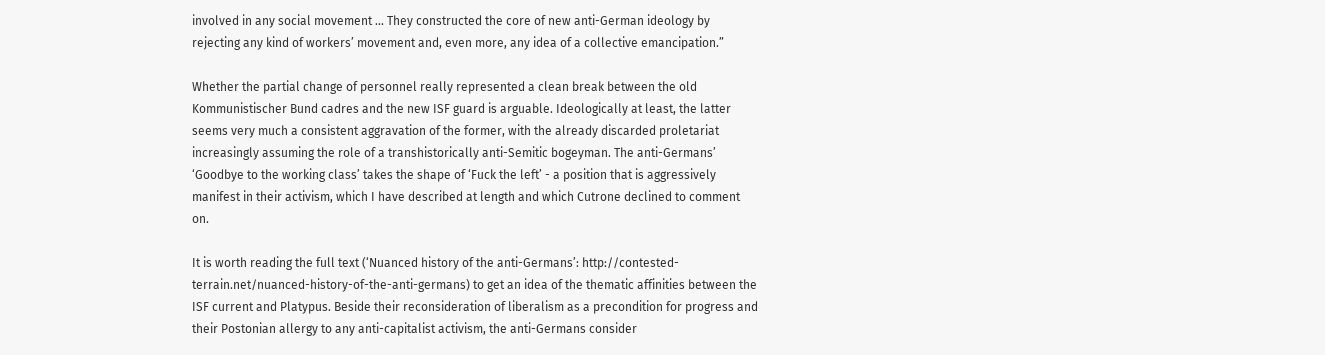involved in any social movement ... They constructed the core of new anti-German ideology by rejecting any kind of workers’ movement and, even more, any idea of a collective emancipation.”

Whether the partial change of personnel really represented a clean break between the old Kommunistischer Bund cadres and the new ISF guard is arguable. Ideologically at least, the latter seems very much a consistent aggravation of the former, with the already discarded proletariat increasingly assuming the role of a transhistorically anti-Semitic bogeyman. The anti-Germans’ ‘Goodbye to the working class’ takes the shape of ‘Fuck the left’ - a position that is aggressively manifest in their activism, which I have described at length and which Cutrone declined to comment on.

It is worth reading the full text (‘Nuanced history of the anti-Germans’: http://contested-terrain.net/nuanced-history-of-the-anti-germans) to get an idea of the thematic affinities between the ISF current and Platypus. Beside their reconsideration of liberalism as a precondition for progress and their Postonian allergy to any anti-capitalist activism, the anti-Germans consider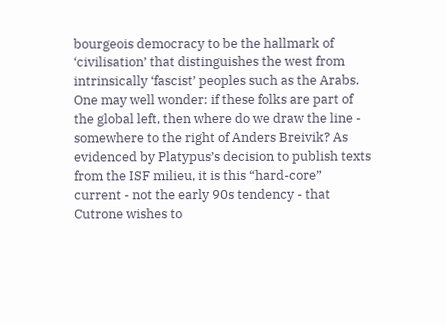bourgeois democracy to be the hallmark of ‘civilisation’ that distinguishes the west from intrinsically ‘fascist’ peoples such as the Arabs. One may well wonder: if these folks are part of the global left, then where do we draw the line - somewhere to the right of Anders Breivik? As evidenced by Platypus’s decision to publish texts from the ISF milieu, it is this “hard-core” current - not the early 90s tendency - that Cutrone wishes to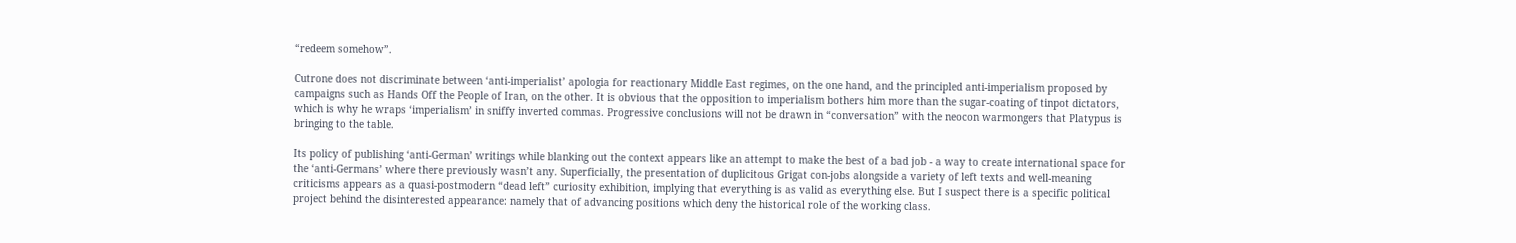“redeem somehow”.

Cutrone does not discriminate between ‘anti-imperialist’ apologia for reactionary Middle East regimes, on the one hand, and the principled anti-imperialism proposed by campaigns such as Hands Off the People of Iran, on the other. It is obvious that the opposition to imperialism bothers him more than the sugar-coating of tinpot dictators, which is why he wraps ‘imperialism’ in sniffy inverted commas. Progressive conclusions will not be drawn in “conversation” with the neocon warmongers that Platypus is bringing to the table.

Its policy of publishing ‘anti-German’ writings while blanking out the context appears like an attempt to make the best of a bad job - a way to create international space for the ‘anti-Germans’ where there previously wasn’t any. Superficially, the presentation of duplicitous Grigat con-jobs alongside a variety of left texts and well-meaning criticisms appears as a quasi-postmodern “dead left” curiosity exhibition, implying that everything is as valid as everything else. But I suspect there is a specific political project behind the disinterested appearance: namely that of advancing positions which deny the historical role of the working class.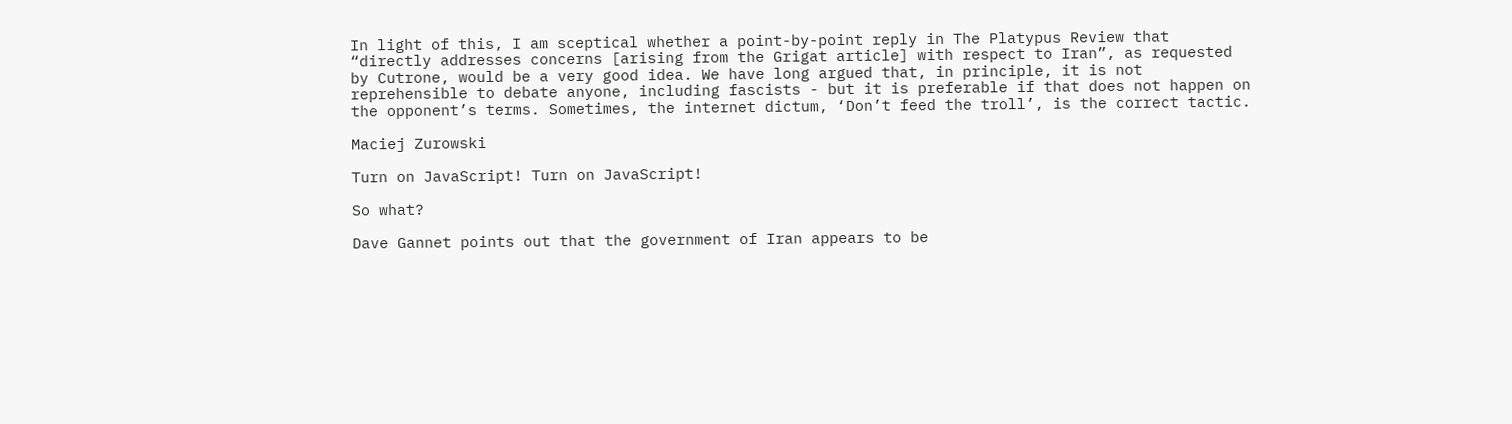In light of this, I am sceptical whether a point-by-point reply in The Platypus Review that “directly addresses concerns [arising from the Grigat article] with respect to Iran”, as requested by Cutrone, would be a very good idea. We have long argued that, in principle, it is not reprehensible to debate anyone, including fascists - but it is preferable if that does not happen on the opponent’s terms. Sometimes, the internet dictum, ‘Don’t feed the troll’, is the correct tactic.

Maciej Zurowski

Turn on JavaScript! Turn on JavaScript!

So what?

Dave Gannet points out that the government of Iran appears to be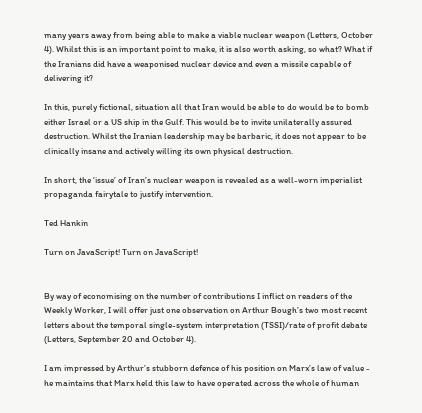many years away from being able to make a viable nuclear weapon (Letters, October 4). Whilst this is an important point to make, it is also worth asking, so what? What if the Iranians did have a weaponised nuclear device and even a missile capable of delivering it?

In this, purely fictional, situation all that Iran would be able to do would be to bomb either Israel or a US ship in the Gulf. This would be to invite unilaterally assured destruction. Whilst the Iranian leadership may be barbaric, it does not appear to be clinically insane and actively willing its own physical destruction.

In short, the ‘issue’ of Iran’s nuclear weapon is revealed as a well-worn imperialist propaganda fairytale to justify intervention.

Ted Hankin

Turn on JavaScript! Turn on JavaScript!


By way of economising on the number of contributions I inflict on readers of the Weekly Worker, I will offer just one observation on Arthur Bough’s two most recent letters about the temporal single-system interpretation (TSSI)/rate of profit debate (Letters, September 20 and October 4).

I am impressed by Arthur’s stubborn defence of his position on Marx’s law of value - he maintains that Marx held this law to have operated across the whole of human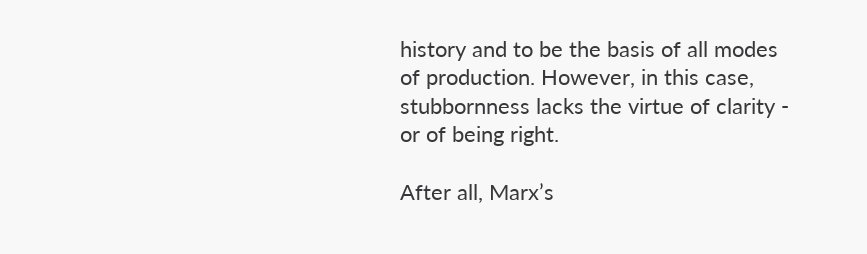history and to be the basis of all modes of production. However, in this case, stubbornness lacks the virtue of clarity - or of being right.

After all, Marx’s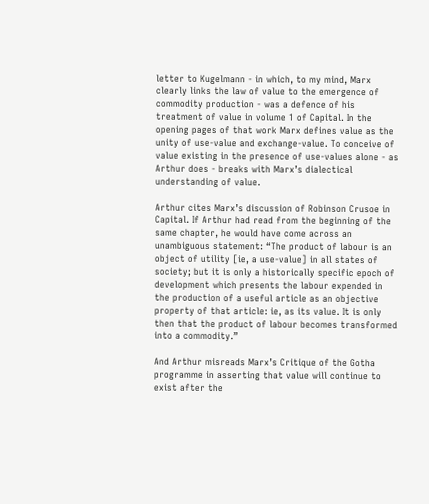letter to Kugelmann - in which, to my mind, Marx clearly links the law of value to the emergence of commodity production - was a defence of his treatment of value in volume 1 of Capital. In the opening pages of that work Marx defines value as the unity of use-value and exchange-value. To conceive of value existing in the presence of use-values alone - as Arthur does - breaks with Marx’s dialectical understanding of value.

Arthur cites Marx’s discussion of Robinson Crusoe in Capital. If Arthur had read from the beginning of the same chapter, he would have come across an unambiguous statement: “The product of labour is an object of utility [ie, a use-value] in all states of society; but it is only a historically specific epoch of development which presents the labour expended in the production of a useful article as an objective property of that article: ie, as its value. It is only then that the product of labour becomes transformed into a commodity.”

And Arthur misreads Marx’s Critique of the Gotha programme in asserting that value will continue to exist after the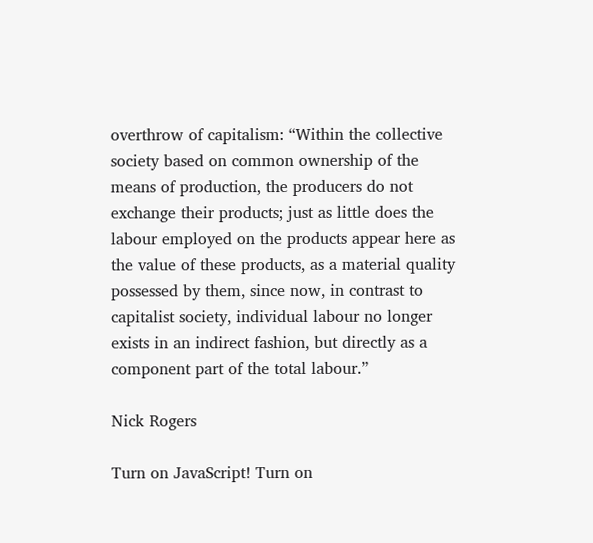overthrow of capitalism: “Within the collective society based on common ownership of the means of production, the producers do not exchange their products; just as little does the labour employed on the products appear here as the value of these products, as a material quality possessed by them, since now, in contrast to capitalist society, individual labour no longer exists in an indirect fashion, but directly as a component part of the total labour.”

Nick Rogers

Turn on JavaScript! Turn on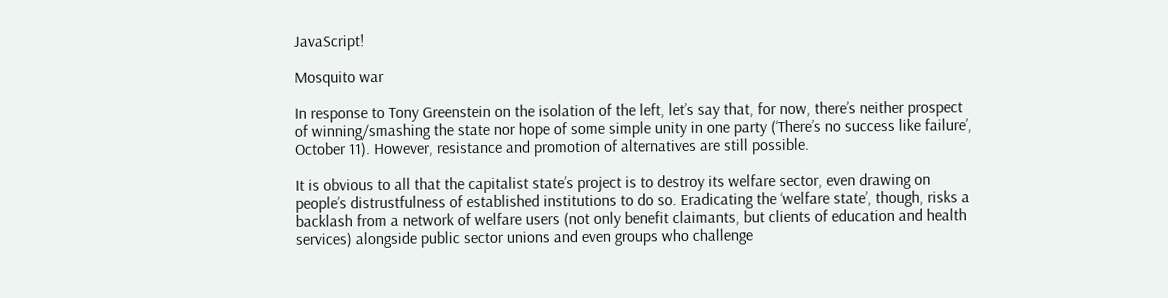JavaScript!

Mosquito war

In response to Tony Greenstein on the isolation of the left, let’s say that, for now, there’s neither prospect of winning/smashing the state nor hope of some simple unity in one party (‘There’s no success like failure’, October 11). However, resistance and promotion of alternatives are still possible.

It is obvious to all that the capitalist state’s project is to destroy its welfare sector, even drawing on people’s distrustfulness of established institutions to do so. Eradicating the ‘welfare state’, though, risks a backlash from a network of welfare users (not only benefit claimants, but clients of education and health services) alongside public sector unions and even groups who challenge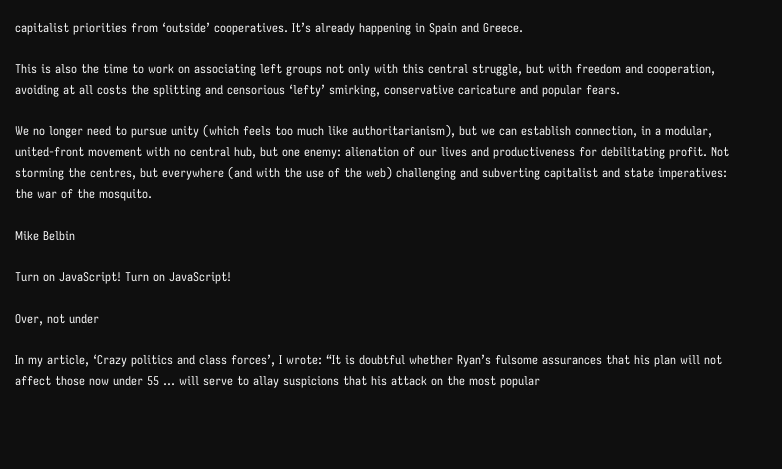capitalist priorities from ‘outside’ cooperatives. It’s already happening in Spain and Greece.

This is also the time to work on associating left groups not only with this central struggle, but with freedom and cooperation, avoiding at all costs the splitting and censorious ‘lefty’ smirking, conservative caricature and popular fears.

We no longer need to pursue unity (which feels too much like authoritarianism), but we can establish connection, in a modular, united-front movement with no central hub, but one enemy: alienation of our lives and productiveness for debilitating profit. Not storming the centres, but everywhere (and with the use of the web) challenging and subverting capitalist and state imperatives: the war of the mosquito.

Mike Belbin

Turn on JavaScript! Turn on JavaScript!

Over, not under

In my article, ‘Crazy politics and class forces’, I wrote: “It is doubtful whether Ryan’s fulsome assurances that his plan will not affect those now under 55 ... will serve to allay suspicions that his attack on the most popular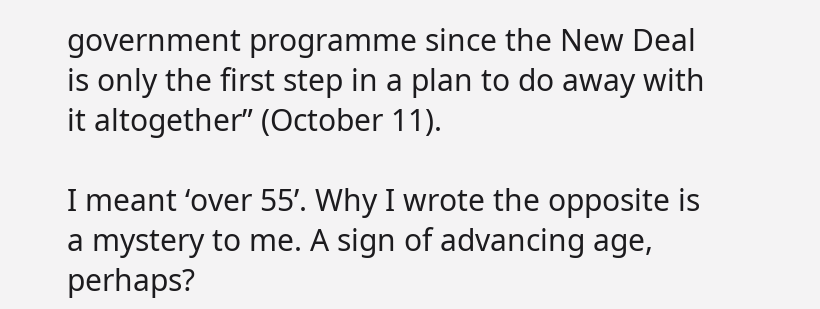government programme since the New Deal is only the first step in a plan to do away with it altogether” (October 11).

I meant ‘over 55’. Why I wrote the opposite is a mystery to me. A sign of advancing age, perhaps?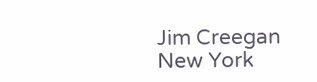Jim Creegan
New York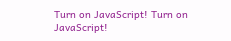Turn on JavaScript! Turn on JavaScript!